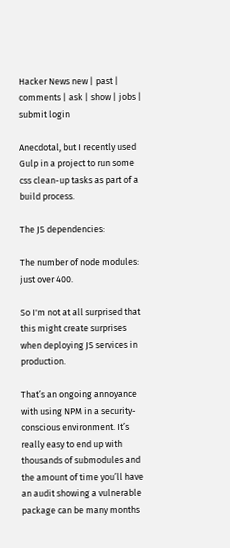Hacker News new | past | comments | ask | show | jobs | submit login

Anecdotal, but I recently used Gulp in a project to run some css clean-up tasks as part of a build process.

The JS dependencies:

The number of node modules: just over 400.

So I'm not at all surprised that this might create surprises when deploying JS services in production.

That’s an ongoing annoyance with using NPM in a security-conscious environment. It’s really easy to end up with thousands of submodules and the amount of time you’ll have an audit showing a vulnerable package can be many months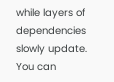while layers of dependencies slowly update. You can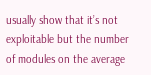usually show that it’s not exploitable but the number of modules on the average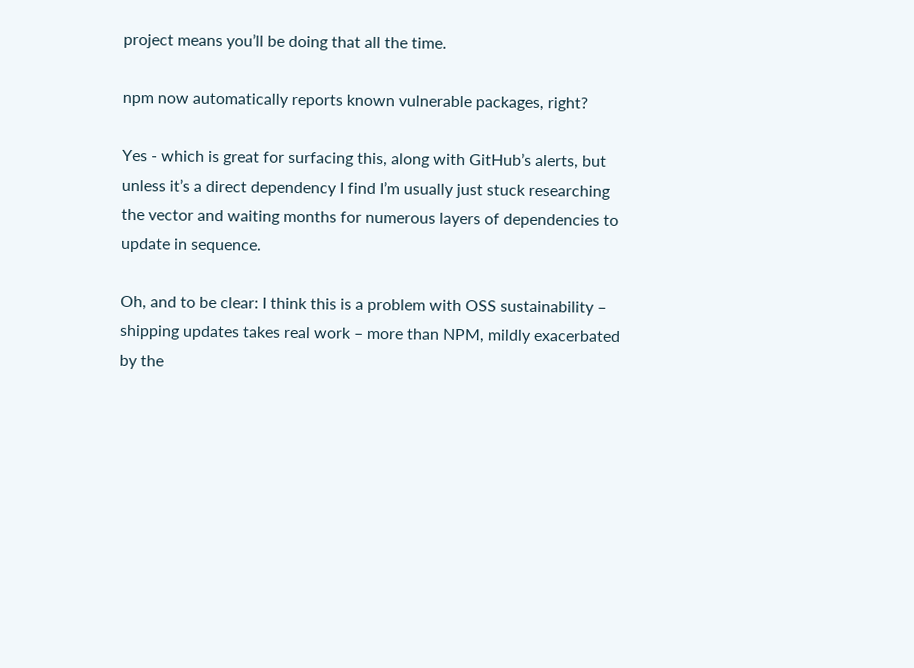project means you’ll be doing that all the time.

npm now automatically reports known vulnerable packages, right?

Yes - which is great for surfacing this, along with GitHub’s alerts, but unless it’s a direct dependency I find I’m usually just stuck researching the vector and waiting months for numerous layers of dependencies to update in sequence.

Oh, and to be clear: I think this is a problem with OSS sustainability – shipping updates takes real work – more than NPM, mildly exacerbated by the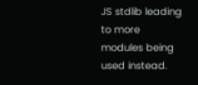JS stdlib leading to more modules being used instead.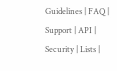Guidelines | FAQ | Support | API | Security | Lists |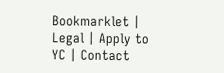Bookmarklet | Legal | Apply to YC | Contact